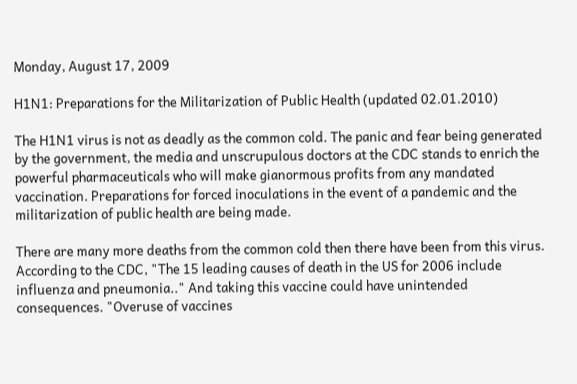Monday, August 17, 2009

H1N1: Preparations for the Militarization of Public Health (updated 02.01.2010)

The H1N1 virus is not as deadly as the common cold. The panic and fear being generated by the government, the media and unscrupulous doctors at the CDC stands to enrich the powerful pharmaceuticals who will make gianormous profits from any mandated vaccination. Preparations for forced inoculations in the event of a pandemic and the militarization of public health are being made.

There are many more deaths from the common cold then there have been from this virus. According to the CDC, "The 15 leading causes of death in the US for 2006 include influenza and pneumonia.." And taking this vaccine could have unintended consequences. "Overuse of vaccines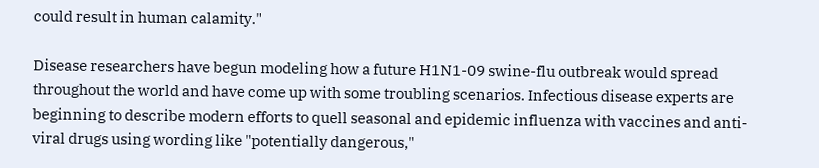could result in human calamity."

Disease researchers have begun modeling how a future H1N1-09 swine-flu outbreak would spread throughout the world and have come up with some troubling scenarios. Infectious disease experts are beginning to describe modern efforts to quell seasonal and epidemic influenza with vaccines and anti-viral drugs using wording like "potentially dangerous,"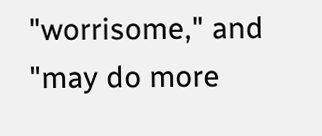"worrisome," and "may do more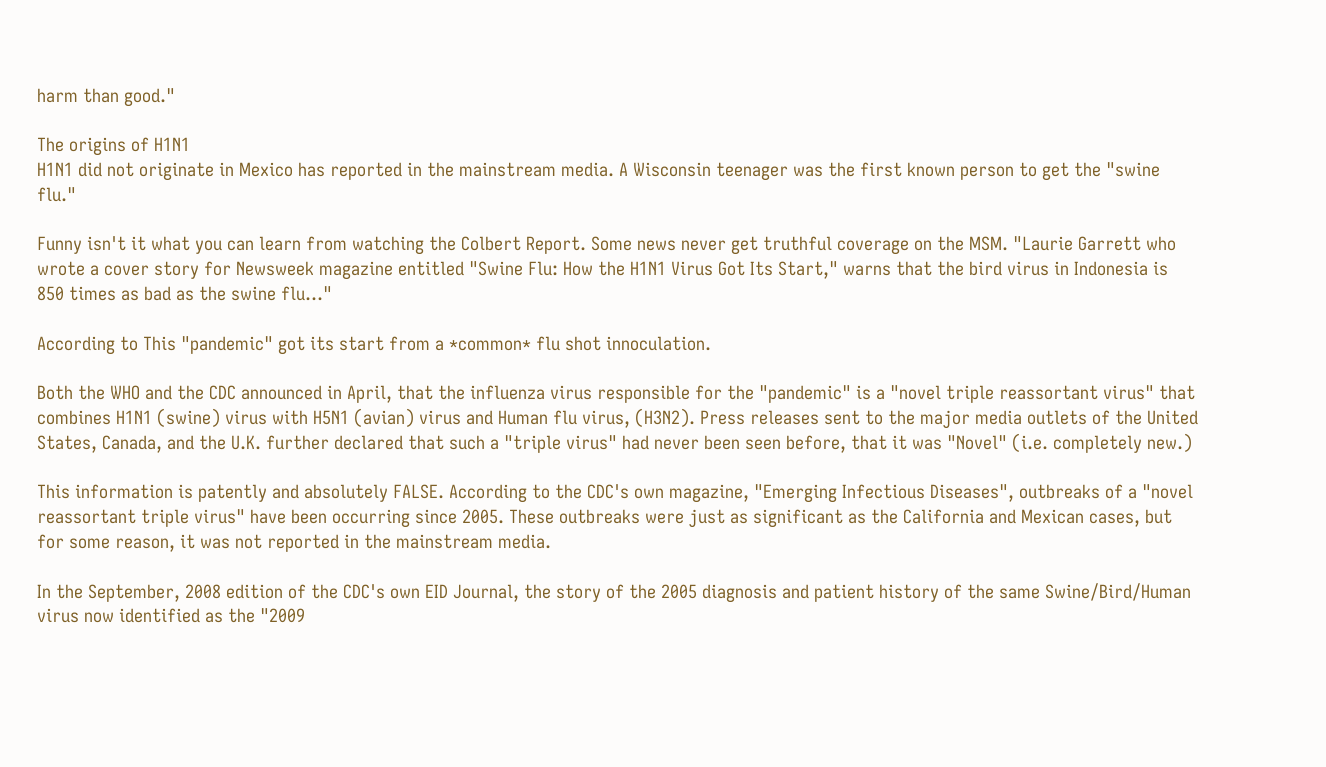harm than good."

The origins of H1N1
H1N1 did not originate in Mexico has reported in the mainstream media. A Wisconsin teenager was the first known person to get the "swine flu."

Funny isn't it what you can learn from watching the Colbert Report. Some news never get truthful coverage on the MSM. "Laurie Garrett who wrote a cover story for Newsweek magazine entitled "Swine Flu: How the H1N1 Virus Got Its Start," warns that the bird virus in Indonesia is 850 times as bad as the swine flu..."

According to This "pandemic" got its start from a *common* flu shot innoculation.

Both the WHO and the CDC announced in April, that the influenza virus responsible for the "pandemic" is a "novel triple reassortant virus" that combines H1N1 (swine) virus with H5N1 (avian) virus and Human flu virus, (H3N2). Press releases sent to the major media outlets of the United States, Canada, and the U.K. further declared that such a "triple virus" had never been seen before, that it was "Novel" (i.e. completely new.)

This information is patently and absolutely FALSE. According to the CDC's own magazine, "Emerging Infectious Diseases", outbreaks of a "novel reassortant triple virus" have been occurring since 2005. These outbreaks were just as significant as the California and Mexican cases, but for some reason, it was not reported in the mainstream media.

In the September, 2008 edition of the CDC's own EID Journal, the story of the 2005 diagnosis and patient history of the same Swine/Bird/Human virus now identified as the "2009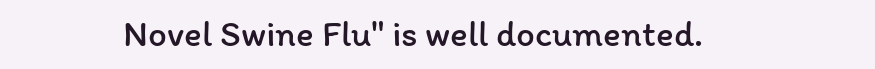Novel Swine Flu" is well documented.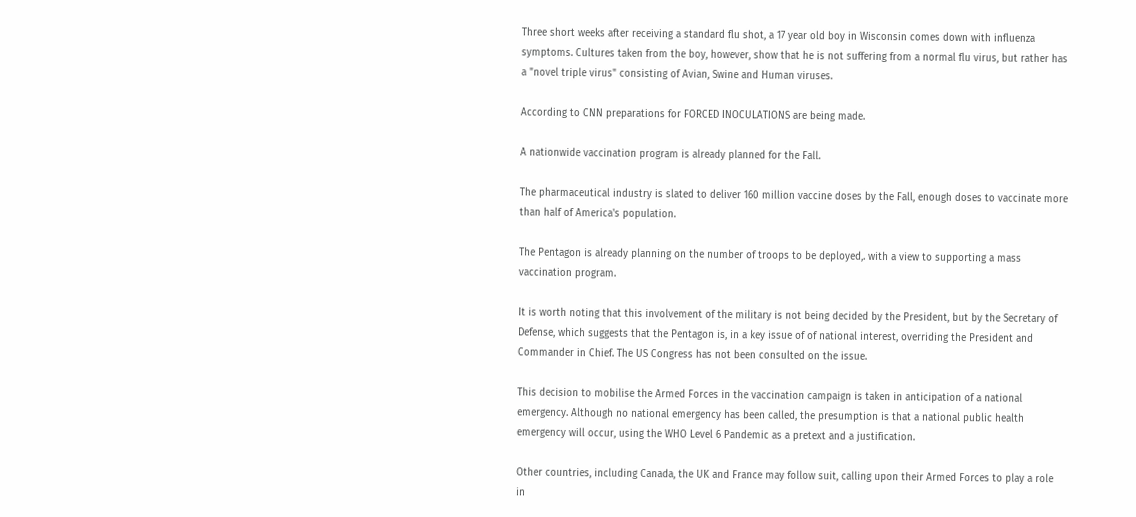Three short weeks after receiving a standard flu shot, a 17 year old boy in Wisconsin comes down with influenza symptoms. Cultures taken from the boy, however, show that he is not suffering from a normal flu virus, but rather has a "novel triple virus" consisting of Avian, Swine and Human viruses.

According to CNN preparations for FORCED INOCULATIONS are being made.

A nationwide vaccination program is already planned for the Fall.

The pharmaceutical industry is slated to deliver 160 million vaccine doses by the Fall, enough doses to vaccinate more than half of America's population.

The Pentagon is already planning on the number of troops to be deployed,. with a view to supporting a mass vaccination program.

It is worth noting that this involvement of the military is not being decided by the President, but by the Secretary of Defense, which suggests that the Pentagon is, in a key issue of of national interest, overriding the President and Commander in Chief. The US Congress has not been consulted on the issue.

This decision to mobilise the Armed Forces in the vaccination campaign is taken in anticipation of a national emergency. Although no national emergency has been called, the presumption is that a national public health emergency will occur, using the WHO Level 6 Pandemic as a pretext and a justification.

Other countries, including Canada, the UK and France may follow suit, calling upon their Armed Forces to play a role in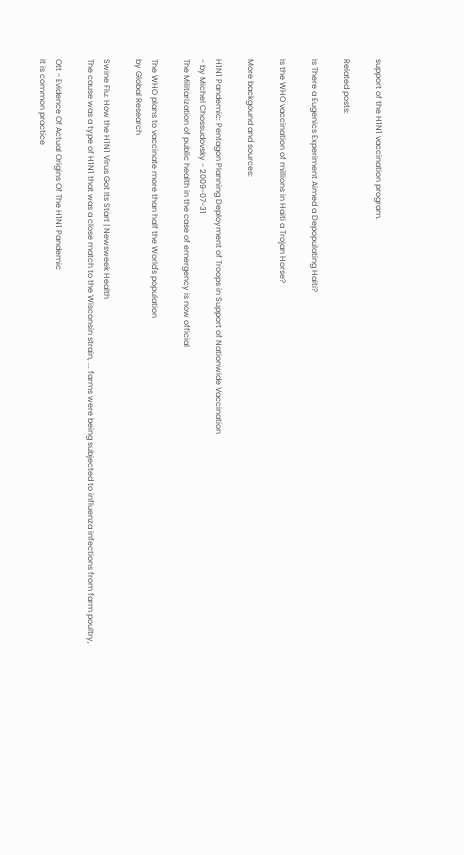support of the H1N1 vaccination program.

Related posts:

Is There a Eugenics Experiment Aimed a Depopulating Haiti?

Is the WHO vaccination of millions in Haiti a Trojan Horse?

More backgound and sources:

H1N1 Pandemic: Pentagon Planning Deployment of Troops in Support of Nationwide Vaccination
- by Michel Chossudovsky - 2009-07-31
The Militarization of public health in the case of emergency is now official

The WHO plans to vaccinate more than half the World's population
by Global Research

Swine Flu: How the H1N1 Virus Got Its Start | Newsweek Health
The cause was a type of H1N1 that was a close match to the Wisconsin strain, ... farms were being subjected to influenza infections from farm poultry,

Ott - Evidence Of Actual Origins Of The H1N1 Pandemic
It is common practice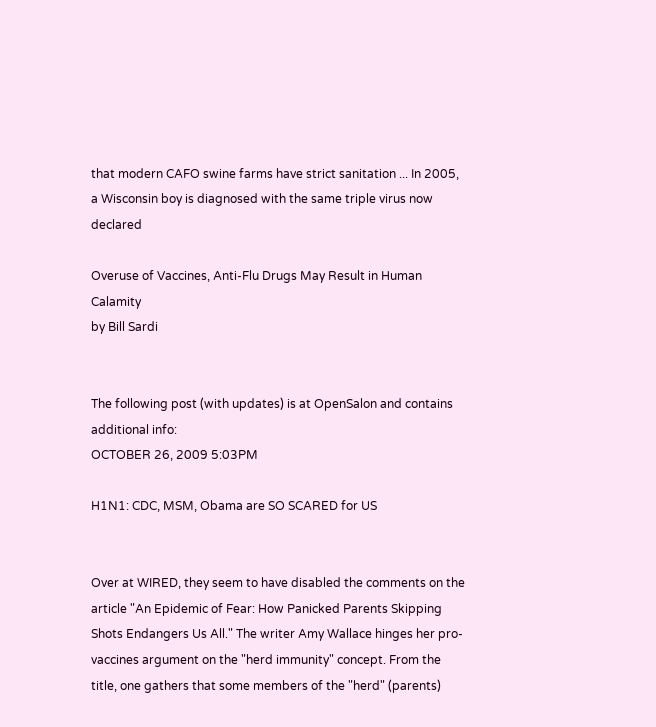that modern CAFO swine farms have strict sanitation ... In 2005, a Wisconsin boy is diagnosed with the same triple virus now declared

Overuse of Vaccines, Anti-Flu Drugs May Result in Human Calamity
by Bill Sardi


The following post (with updates) is at OpenSalon and contains additional info:
OCTOBER 26, 2009 5:03PM

H1N1: CDC, MSM, Obama are SO SCARED for US


Over at WIRED, they seem to have disabled the comments on the article "An Epidemic of Fear: How Panicked Parents Skipping Shots Endangers Us All." The writer Amy Wallace hinges her pro-vaccines argument on the "herd immunity" concept. From the title, one gathers that some members of the "herd" (parents)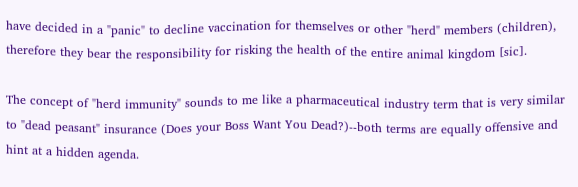have decided in a "panic" to decline vaccination for themselves or other "herd" members (children), therefore they bear the responsibility for risking the health of the entire animal kingdom [sic].

The concept of "herd immunity" sounds to me like a pharmaceutical industry term that is very similar to "dead peasant" insurance (Does your Boss Want You Dead?)--both terms are equally offensive and hint at a hidden agenda.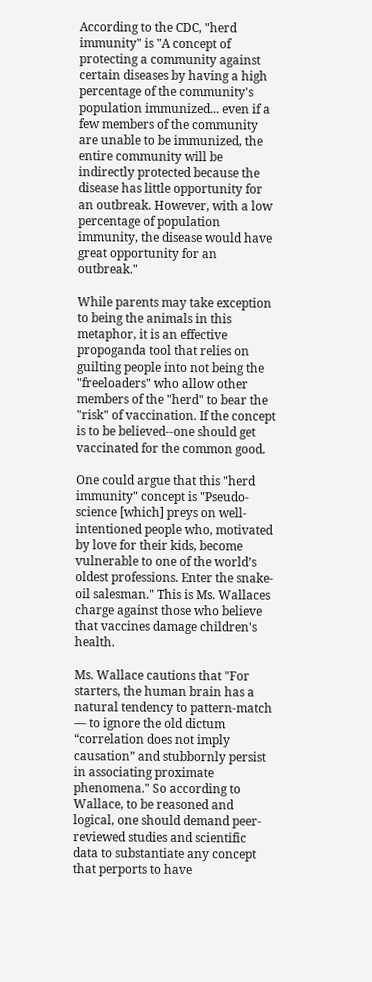According to the CDC, "herd immunity" is "A concept of protecting a community against certain diseases by having a high percentage of the community's population immunized... even if a few members of the community are unable to be immunized, the entire community will be indirectly protected because the disease has little opportunity for an outbreak. However, with a low percentage of population immunity, the disease would have great opportunity for an outbreak."

While parents may take exception to being the animals in this metaphor, it is an effective propoganda tool that relies on guilting people into not being the "freeloaders" who allow other members of the "herd" to bear the "risk" of vaccination. If the concept is to be believed--one should get vaccinated for the common good.

One could argue that this "herd immunity" concept is "Pseudo-science [which] preys on well-intentioned people who, motivated by love for their kids, become vulnerable to one of the world’s oldest professions. Enter the snake-oil salesman." This is Ms. Wallaces charge against those who believe that vaccines damage children's health.

Ms. Wallace cautions that "For starters, the human brain has a natural tendency to pattern-match — to ignore the old dictum “correlation does not imply causation” and stubbornly persist in associating proximate phenomena." So according to Wallace, to be reasoned and logical, one should demand peer-reviewed studies and scientific data to substantiate any concept that perports to have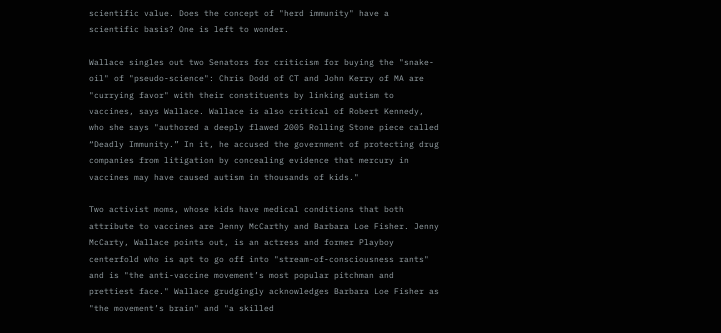scientific value. Does the concept of "herd immunity" have a scientific basis? One is left to wonder.

Wallace singles out two Senators for criticism for buying the "snake-oil" of "pseudo-science": Chris Dodd of CT and John Kerry of MA are "currying favor" with their constituents by linking autism to vaccines, says Wallace. Wallace is also critical of Robert Kennedy, who she says "authored a deeply flawed 2005 Rolling Stone piece called “Deadly Immunity.” In it, he accused the government of protecting drug companies from litigation by concealing evidence that mercury in vaccines may have caused autism in thousands of kids."

Two activist moms, whose kids have medical conditions that both attribute to vaccines are Jenny McCarthy and Barbara Loe Fisher. Jenny McCarty, Wallace points out, is an actress and former Playboy centerfold who is apt to go off into "stream-of-consciousness rants" and is "the anti-vaccine movement’s most popular pitchman and prettiest face." Wallace grudgingly acknowledges Barbara Loe Fisher as "the movement’s brain" and "a skilled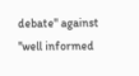debate" against "well informed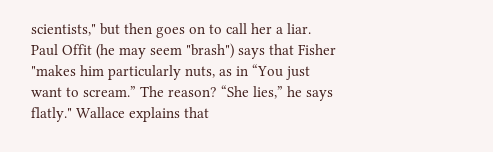scientists," but then goes on to call her a liar. Paul Offit (he may seem "brash") says that Fisher "makes him particularly nuts, as in “You just want to scream.” The reason? “She lies,” he says flatly." Wallace explains that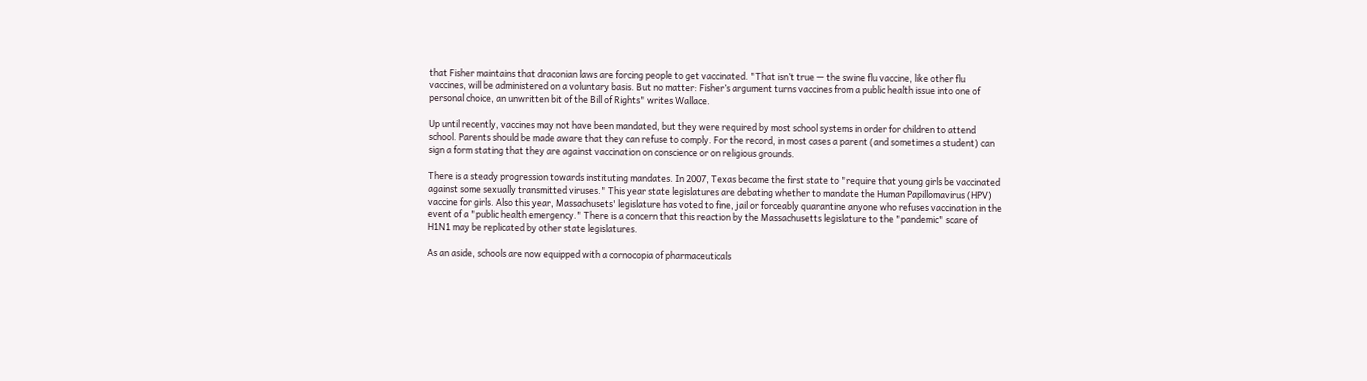that Fisher maintains that draconian laws are forcing people to get vaccinated. "That isn’t true — the swine flu vaccine, like other flu vaccines, will be administered on a voluntary basis. But no matter: Fisher’s argument turns vaccines from a public health issue into one of personal choice, an unwritten bit of the Bill of Rights" writes Wallace.

Up until recently, vaccines may not have been mandated, but they were required by most school systems in order for children to attend school. Parents should be made aware that they can refuse to comply. For the record, in most cases a parent (and sometimes a student) can sign a form stating that they are against vaccination on conscience or on religious grounds.

There is a steady progression towards instituting mandates. In 2007, Texas became the first state to "require that young girls be vaccinated against some sexually transmitted viruses." This year state legislatures are debating whether to mandate the Human Papillomavirus (HPV) vaccine for girls. Also this year, Massachusets' legislature has voted to fine, jail or forceably quarantine anyone who refuses vaccination in the event of a "public health emergency." There is a concern that this reaction by the Massachusetts legislature to the "pandemic" scare of H1N1 may be replicated by other state legislatures.

As an aside, schools are now equipped with a cornocopia of pharmaceuticals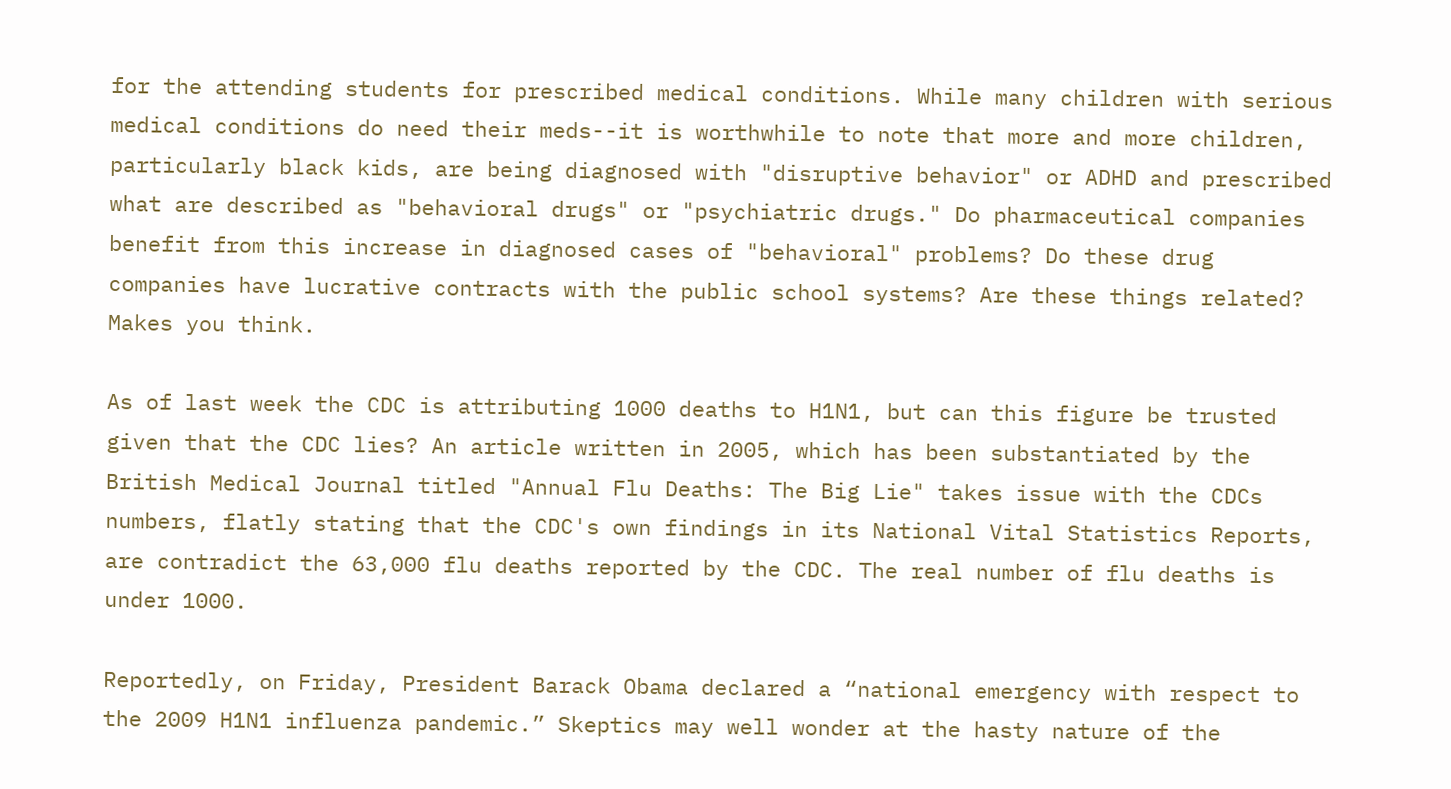for the attending students for prescribed medical conditions. While many children with serious medical conditions do need their meds--it is worthwhile to note that more and more children, particularly black kids, are being diagnosed with "disruptive behavior" or ADHD and prescribed what are described as "behavioral drugs" or "psychiatric drugs." Do pharmaceutical companies benefit from this increase in diagnosed cases of "behavioral" problems? Do these drug companies have lucrative contracts with the public school systems? Are these things related? Makes you think.

As of last week the CDC is attributing 1000 deaths to H1N1, but can this figure be trusted given that the CDC lies? An article written in 2005, which has been substantiated by the British Medical Journal titled "Annual Flu Deaths: The Big Lie" takes issue with the CDCs numbers, flatly stating that the CDC's own findings in its National Vital Statistics Reports, are contradict the 63,000 flu deaths reported by the CDC. The real number of flu deaths is under 1000.

Reportedly, on Friday, President Barack Obama declared a “national emergency with respect to the 2009 H1N1 influenza pandemic.” Skeptics may well wonder at the hasty nature of the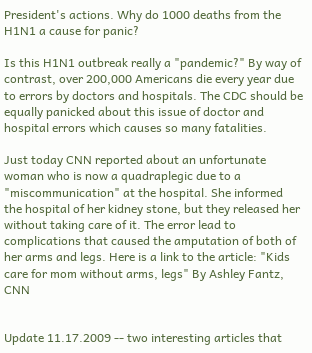President's actions. Why do 1000 deaths from the H1N1 a cause for panic?

Is this H1N1 outbreak really a "pandemic?" By way of contrast, over 200,000 Americans die every year due to errors by doctors and hospitals. The CDC should be equally panicked about this issue of doctor and hospital errors which causes so many fatalities.

Just today CNN reported about an unfortunate woman who is now a quadraplegic due to a "miscommunication" at the hospital. She informed the hospital of her kidney stone, but they released her without taking care of it. The error lead to complications that caused the amputation of both of her arms and legs. Here is a link to the article: "Kids care for mom without arms, legs" By Ashley Fantz, CNN


Update 11.17.2009 -- two interesting articles that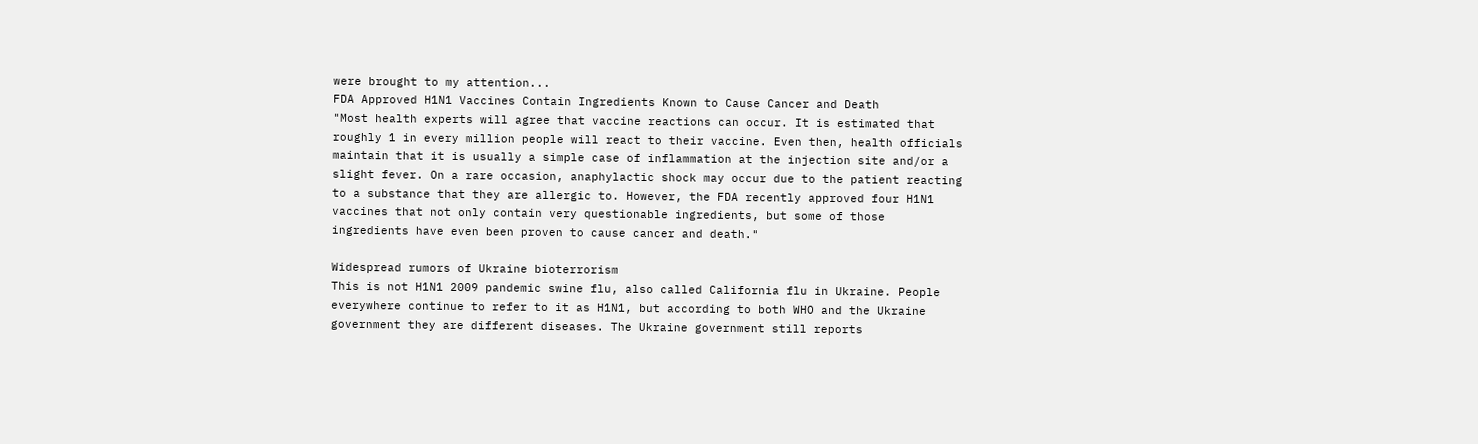were brought to my attention...
FDA Approved H1N1 Vaccines Contain Ingredients Known to Cause Cancer and Death
"Most health experts will agree that vaccine reactions can occur. It is estimated that roughly 1 in every million people will react to their vaccine. Even then, health officials maintain that it is usually a simple case of inflammation at the injection site and/or a slight fever. On a rare occasion, anaphylactic shock may occur due to the patient reacting to a substance that they are allergic to. However, the FDA recently approved four H1N1 vaccines that not only contain very questionable ingredients, but some of those ingredients have even been proven to cause cancer and death."

Widespread rumors of Ukraine bioterrorism
This is not H1N1 2009 pandemic swine flu, also called California flu in Ukraine. People everywhere continue to refer to it as H1N1, but according to both WHO and the Ukraine government they are different diseases. The Ukraine government still reports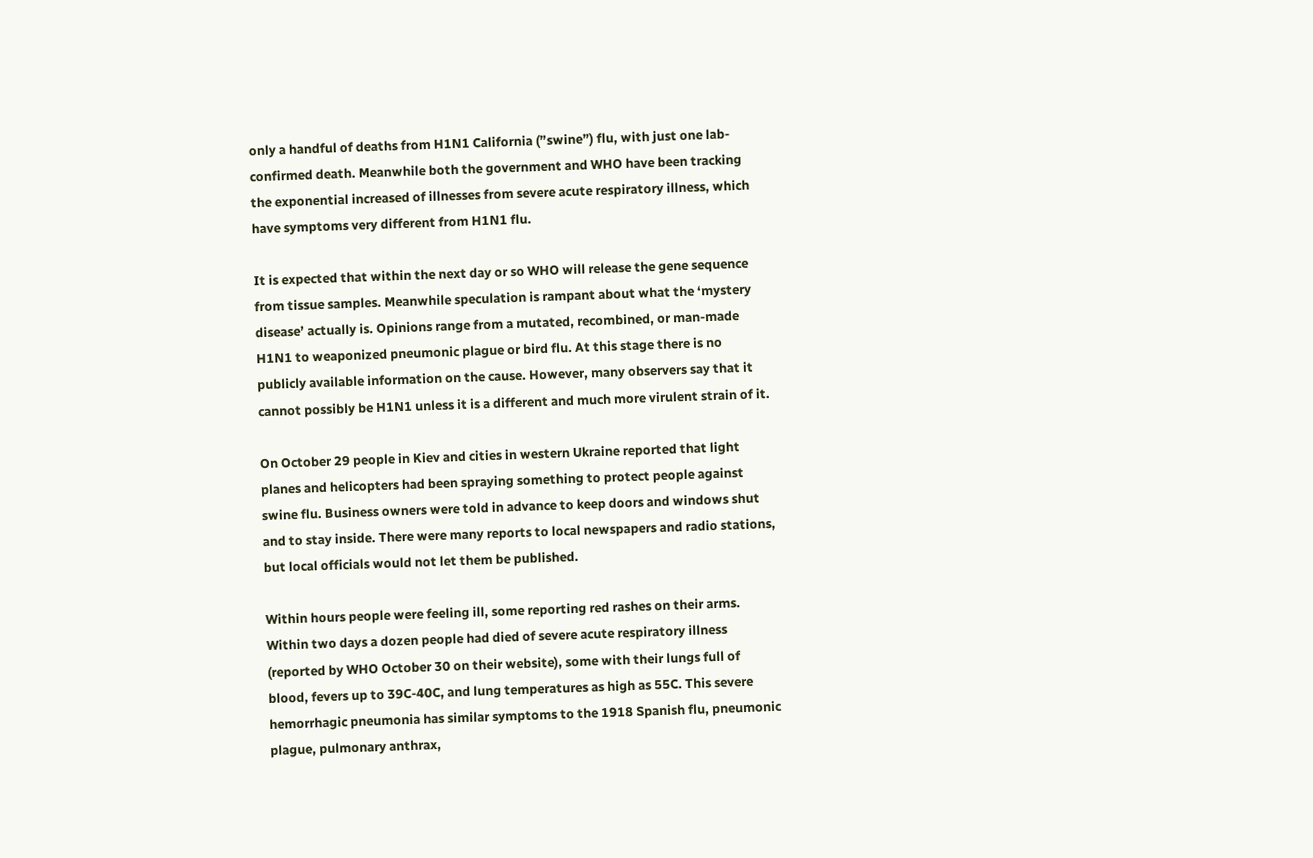only a handful of deaths from H1N1 California (”swine”) flu, with just one lab-confirmed death. Meanwhile both the government and WHO have been tracking the exponential increased of illnesses from severe acute respiratory illness, which have symptoms very different from H1N1 flu.

It is expected that within the next day or so WHO will release the gene sequence from tissue samples. Meanwhile speculation is rampant about what the ‘mystery disease’ actually is. Opinions range from a mutated, recombined, or man-made H1N1 to weaponized pneumonic plague or bird flu. At this stage there is no publicly available information on the cause. However, many observers say that it cannot possibly be H1N1 unless it is a different and much more virulent strain of it.

On October 29 people in Kiev and cities in western Ukraine reported that light planes and helicopters had been spraying something to protect people against swine flu. Business owners were told in advance to keep doors and windows shut and to stay inside. There were many reports to local newspapers and radio stations, but local officials would not let them be published.

Within hours people were feeling ill, some reporting red rashes on their arms. Within two days a dozen people had died of severe acute respiratory illness (reported by WHO October 30 on their website), some with their lungs full of blood, fevers up to 39C-40C, and lung temperatures as high as 55C. This severe hemorrhagic pneumonia has similar symptoms to the 1918 Spanish flu, pneumonic plague, pulmonary anthrax,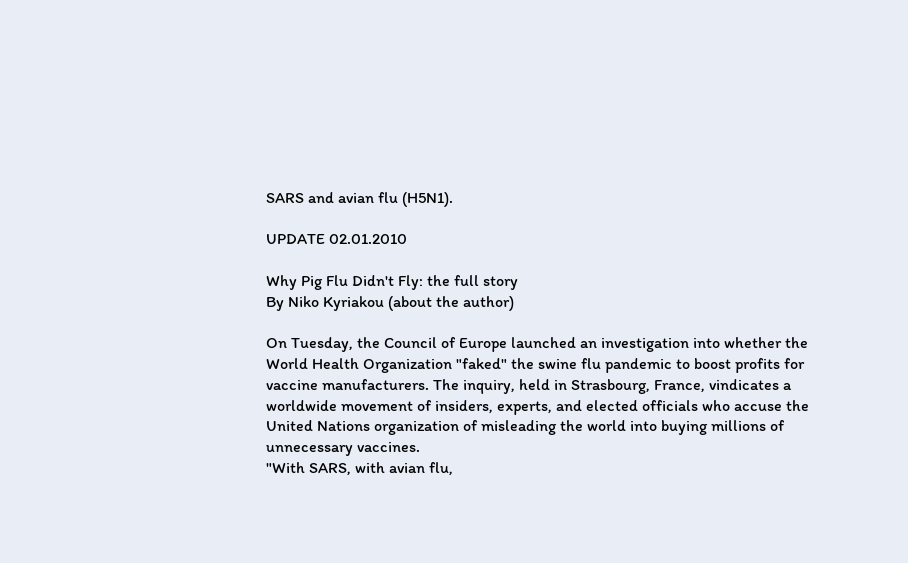SARS and avian flu (H5N1).

UPDATE 02.01.2010

Why Pig Flu Didn't Fly: the full story
By Niko Kyriakou (about the author)

On Tuesday, the Council of Europe launched an investigation into whether the World Health Organization "faked" the swine flu pandemic to boost profits for vaccine manufacturers. The inquiry, held in Strasbourg, France, vindicates a worldwide movement of insiders, experts, and elected officials who accuse the United Nations organization of misleading the world into buying millions of unnecessary vaccines.
"With SARS, with avian flu,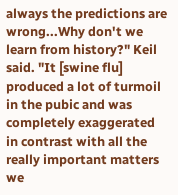always the predictions are wrong...Why don't we learn from history?" Keil said. "It [swine flu] produced a lot of turmoil in the pubic and was completely exaggerated in contrast with all the really important matters we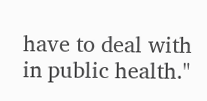have to deal with in public health."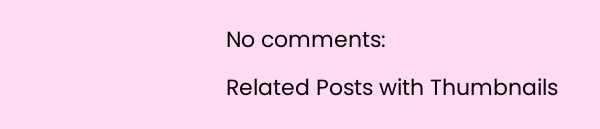No comments:

Related Posts with Thumbnails